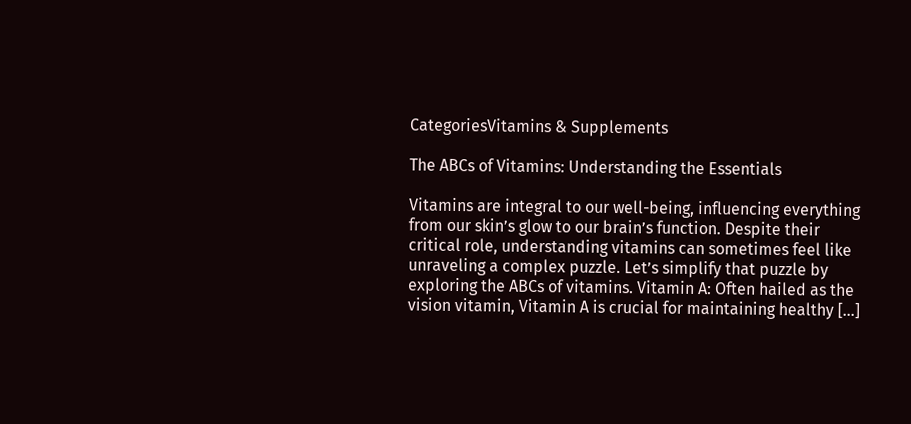CategoriesVitamins & Supplements

The ABCs of Vitamins: Understanding the Essentials

Vitamins are integral to our well-being, influencing everything from our skin’s glow to our brain’s function. Despite their critical role, understanding vitamins can sometimes feel like unraveling a complex puzzle. Let’s simplify that puzzle by exploring the ABCs of vitamins. Vitamin A: Often hailed as the vision vitamin, Vitamin A is crucial for maintaining healthy […]